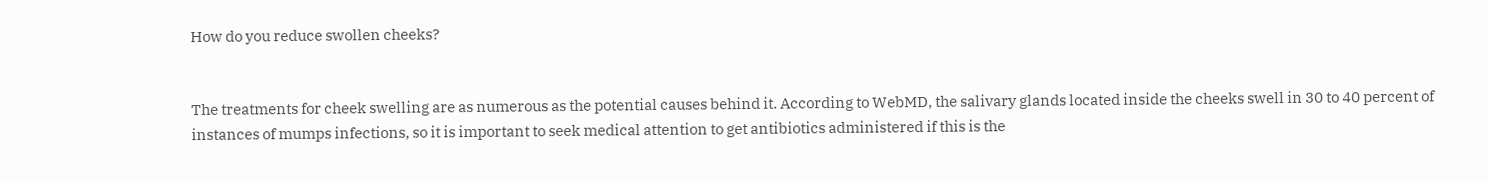How do you reduce swollen cheeks?


The treatments for cheek swelling are as numerous as the potential causes behind it. According to WebMD, the salivary glands located inside the cheeks swell in 30 to 40 percent of instances of mumps infections, so it is important to seek medical attention to get antibiotics administered if this is the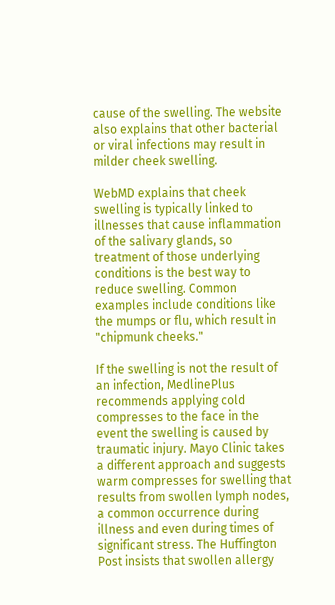cause of the swelling. The website also explains that other bacterial or viral infections may result in milder cheek swelling.

WebMD explains that cheek swelling is typically linked to illnesses that cause inflammation of the salivary glands, so treatment of those underlying conditions is the best way to reduce swelling. Common examples include conditions like the mumps or flu, which result in "chipmunk cheeks."

If the swelling is not the result of an infection, MedlinePlus recommends applying cold compresses to the face in the event the swelling is caused by traumatic injury. Mayo Clinic takes a different approach and suggests warm compresses for swelling that results from swollen lymph nodes, a common occurrence during illness and even during times of significant stress. The Huffington Post insists that swollen allergy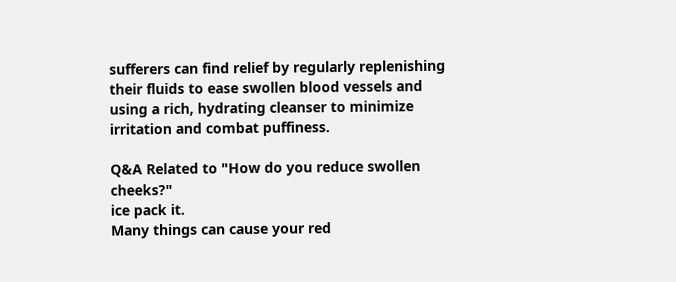sufferers can find relief by regularly replenishing their fluids to ease swollen blood vessels and using a rich, hydrating cleanser to minimize irritation and combat puffiness.

Q&A Related to "How do you reduce swollen cheeks?"
ice pack it.
Many things can cause your red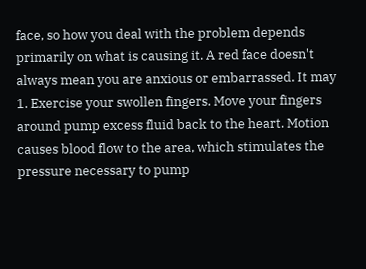face, so how you deal with the problem depends primarily on what is causing it. A red face doesn't always mean you are anxious or embarrassed. It may
1. Exercise your swollen fingers. Move your fingers around pump excess fluid back to the heart. Motion causes blood flow to the area, which stimulates the pressure necessary to pump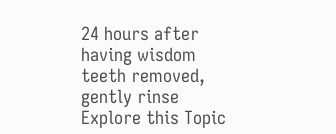24 hours after having wisdom teeth removed, gently rinse
Explore this Topic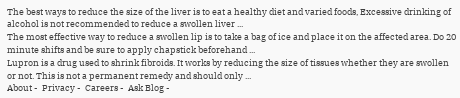The best ways to reduce the size of the liver is to eat a healthy diet and varied foods, Excessive drinking of alcohol is not recommended to reduce a swollen liver ...
The most effective way to reduce a swollen lip is to take a bag of ice and place it on the affected area. Do 20 minute shifts and be sure to apply chapstick beforehand ...
Lupron is a drug used to shrink fibroids. It works by reducing the size of tissues whether they are swollen or not. This is not a permanent remedy and should only ...
About -  Privacy -  Careers -  Ask Blog -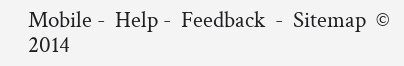Mobile -  Help -  Feedback  -  Sitemap  © 2014